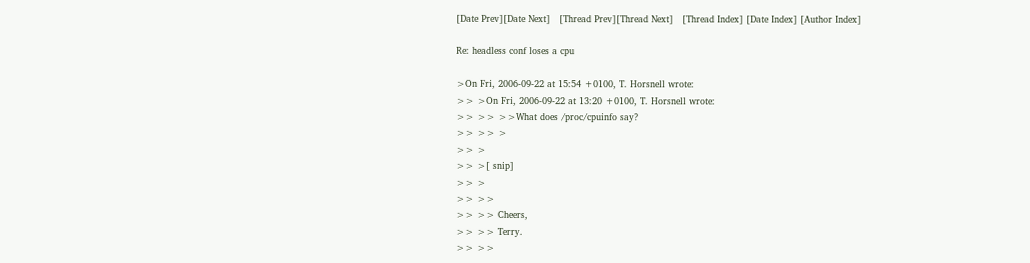[Date Prev][Date Next]   [Thread Prev][Thread Next]   [Thread Index] [Date Index] [Author Index]

Re: headless conf loses a cpu

>On Fri, 2006-09-22 at 15:54 +0100, T. Horsnell wrote:
>> >On Fri, 2006-09-22 at 13:20 +0100, T. Horsnell wrote:
>> >> >>What does /proc/cpuinfo say?
>> >> >
>> >
>> >[ snip]
>> >
>> >>
>> >> Cheers,
>> >> Terry.
>> >>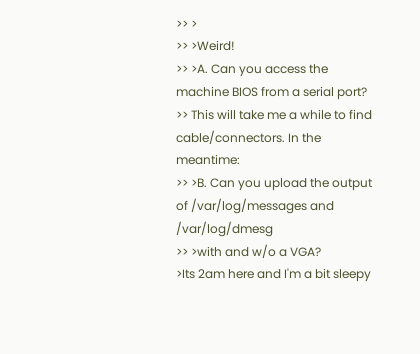>> >
>> >Weird!
>> >A. Can you access the machine BIOS from a serial port?
>> This will take me a while to find cable/connectors. In the meantime:
>> >B. Can you upload the output of /var/log/messages and /var/log/dmesg
>> >with and w/o a VGA?
>Its 2am here and I'm a bit sleepy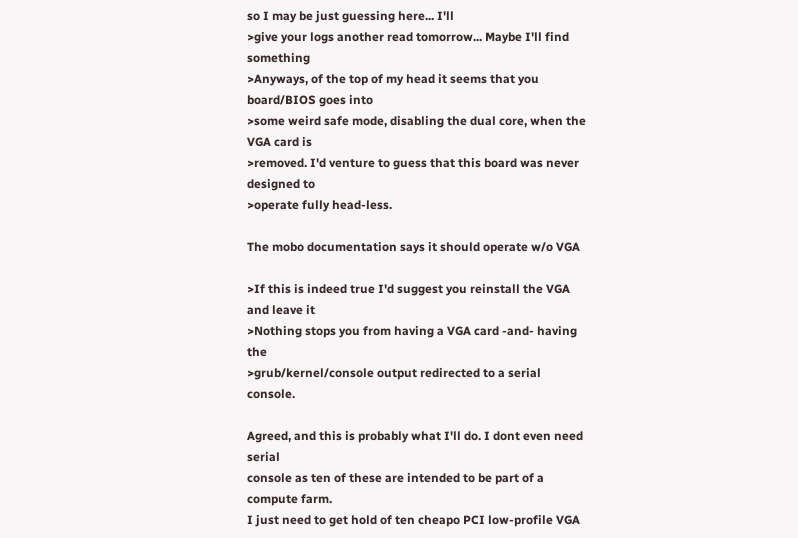so I may be just guessing here... I'll
>give your logs another read tomorrow... Maybe I'll find something
>Anyways, of the top of my head it seems that you board/BIOS goes into
>some weird safe mode, disabling the dual core, when the VGA card is
>removed. I'd venture to guess that this board was never designed to
>operate fully head-less.

The mobo documentation says it should operate w/o VGA

>If this is indeed true I'd suggest you reinstall the VGA and leave it
>Nothing stops you from having a VGA card -and- having the
>grub/kernel/console output redirected to a serial console.

Agreed, and this is probably what I'll do. I dont even need serial
console as ten of these are intended to be part of a compute farm.
I just need to get hold of ten cheapo PCI low-profile VGA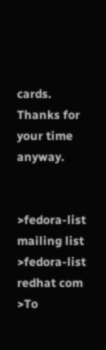cards.
Thanks for your time anyway.


>fedora-list mailing list
>fedora-list redhat com
>To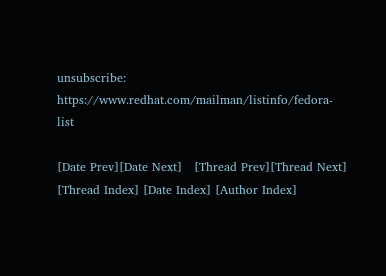unsubscribe: https://www.redhat.com/mailman/listinfo/fedora-list

[Date Prev][Date Next]   [Thread Prev][Thread Next]   [Thread Index] [Date Index] [Author Index]